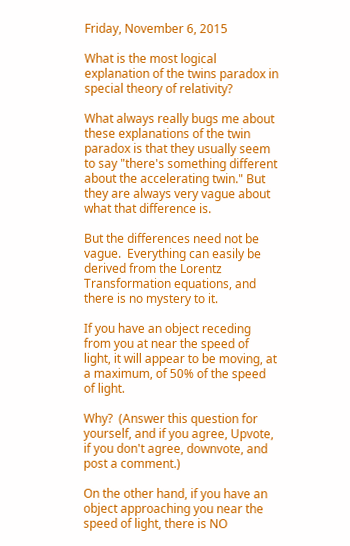Friday, November 6, 2015

What is the most logical explanation of the twins paradox in special theory of relativity?

What always really bugs me about these explanations of the twin paradox is that they usually seem to say "there's something different about the accelerating twin." But they are always very vague about what that difference is.

But the differences need not be vague.  Everything can easily be derived from the Lorentz Transformation equations, and there is no mystery to it.

If you have an object receding from you at near the speed of light, it will appear to be moving, at a maximum, of 50% of the speed of light.

Why?  (Answer this question for yourself, and if you agree, Upvote, if you don't agree, downvote, and post a comment.)

On the other hand, if you have an object approaching you near the speed of light, there is NO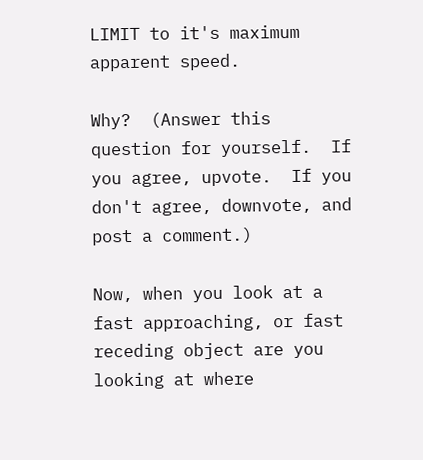LIMIT to it's maximum apparent speed.

Why?  (Answer this question for yourself.  If you agree, upvote.  If you don't agree, downvote, and post a comment.)

Now, when you look at a fast approaching, or fast receding object are you looking at where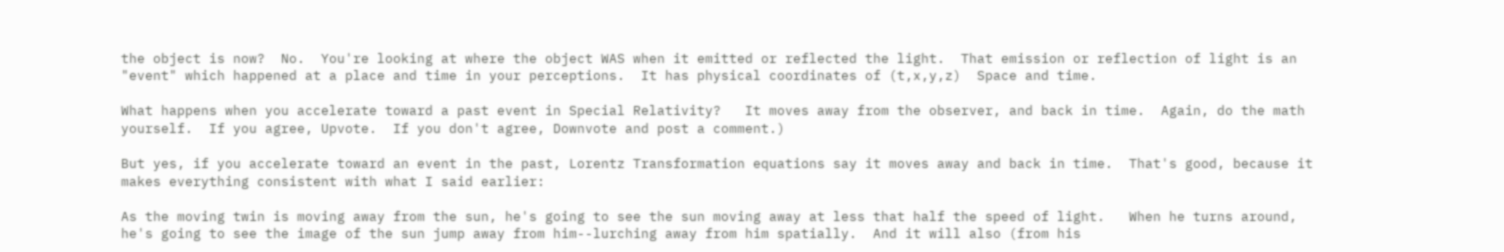the object is now?  No.  You're looking at where the object WAS when it emitted or reflected the light.  That emission or reflection of light is an "event" which happened at a place and time in your perceptions.  It has physical coordinates of (t,x,y,z)  Space and time.

What happens when you accelerate toward a past event in Special Relativity?   It moves away from the observer, and back in time.  Again, do the math yourself.  If you agree, Upvote.  If you don't agree, Downvote and post a comment.)

But yes, if you accelerate toward an event in the past, Lorentz Transformation equations say it moves away and back in time.  That's good, because it makes everything consistent with what I said earlier:

As the moving twin is moving away from the sun, he's going to see the sun moving away at less that half the speed of light.   When he turns around, he's going to see the image of the sun jump away from him--lurching away from him spatially.  And it will also (from his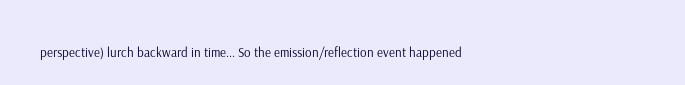perspective) lurch backward in time... So the emission/reflection event happened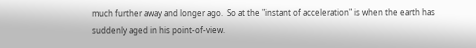much further away and longer ago.  So at the "instant of acceleration" is when the earth has suddenly aged in his point-of-view.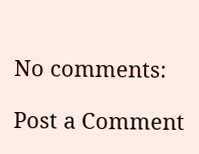No comments:

Post a Comment